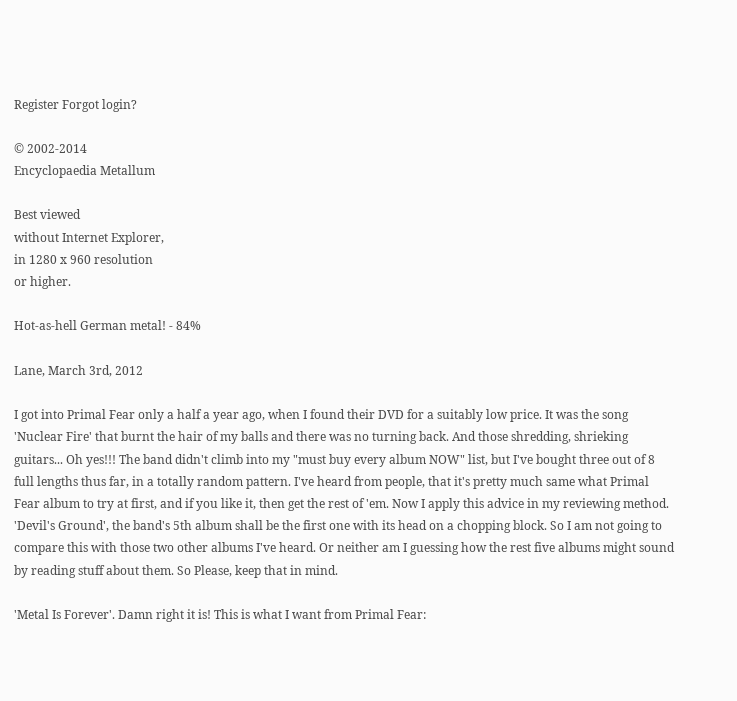Register Forgot login?

© 2002-2014
Encyclopaedia Metallum

Best viewed
without Internet Explorer,
in 1280 x 960 resolution
or higher.

Hot-as-hell German metal! - 84%

Lane, March 3rd, 2012

I got into Primal Fear only a half a year ago, when I found their DVD for a suitably low price. It was the song 'Nuclear Fire' that burnt the hair of my balls and there was no turning back. And those shredding, shrieking guitars... Oh yes!!! The band didn't climb into my "must buy every album NOW" list, but I've bought three out of 8 full lengths thus far, in a totally random pattern. I've heard from people, that it's pretty much same what Primal Fear album to try at first, and if you like it, then get the rest of 'em. Now I apply this advice in my reviewing method. 'Devil's Ground', the band's 5th album shall be the first one with its head on a chopping block. So I am not going to compare this with those two other albums I've heard. Or neither am I guessing how the rest five albums might sound by reading stuff about them. So Please, keep that in mind.

'Metal Is Forever'. Damn right it is! This is what I want from Primal Fear: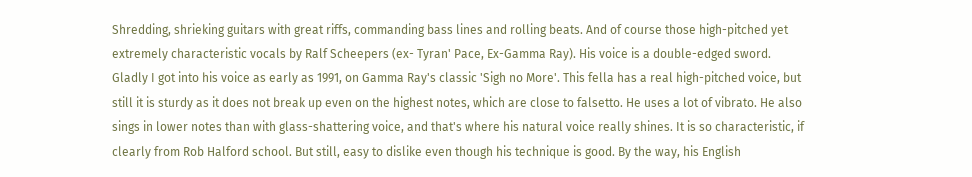Shredding, shrieking guitars with great riffs, commanding bass lines and rolling beats. And of course those high-pitched yet extremely characteristic vocals by Ralf Scheepers (ex- Tyran' Pace, Ex-Gamma Ray). His voice is a double-edged sword. Gladly I got into his voice as early as 1991, on Gamma Ray's classic 'Sigh no More'. This fella has a real high-pitched voice, but still it is sturdy as it does not break up even on the highest notes, which are close to falsetto. He uses a lot of vibrato. He also sings in lower notes than with glass-shattering voice, and that's where his natural voice really shines. It is so characteristic, if clearly from Rob Halford school. But still, easy to dislike even though his technique is good. By the way, his English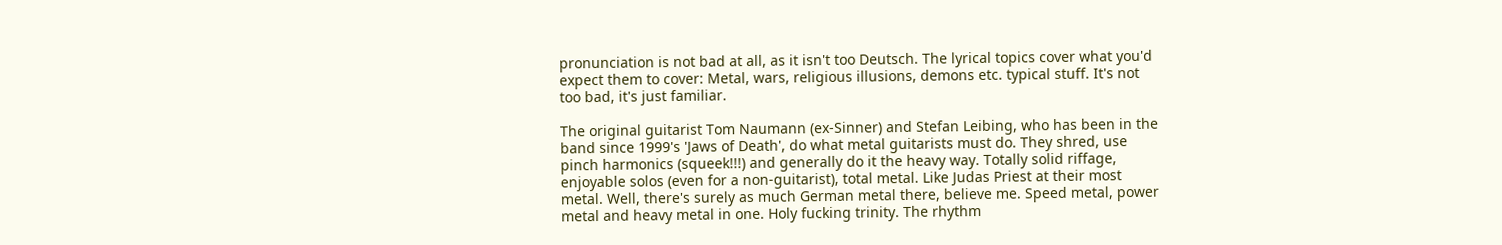pronunciation is not bad at all, as it isn't too Deutsch. The lyrical topics cover what you'd expect them to cover: Metal, wars, religious illusions, demons etc. typical stuff. It's not too bad, it's just familiar.

The original guitarist Tom Naumann (ex-Sinner) and Stefan Leibing, who has been in the band since 1999's 'Jaws of Death', do what metal guitarists must do. They shred, use pinch harmonics (squeek!!!) and generally do it the heavy way. Totally solid riffage, enjoyable solos (even for a non-guitarist), total metal. Like Judas Priest at their most metal. Well, there's surely as much German metal there, believe me. Speed metal, power metal and heavy metal in one. Holy fucking trinity. The rhythm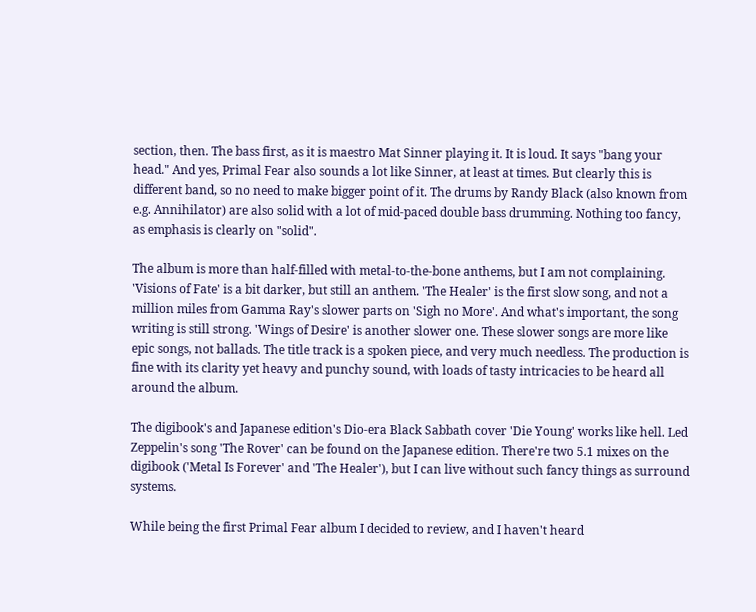section, then. The bass first, as it is maestro Mat Sinner playing it. It is loud. It says "bang your head." And yes, Primal Fear also sounds a lot like Sinner, at least at times. But clearly this is different band, so no need to make bigger point of it. The drums by Randy Black (also known from e.g. Annihilator) are also solid with a lot of mid-paced double bass drumming. Nothing too fancy, as emphasis is clearly on "solid".

The album is more than half-filled with metal-to-the-bone anthems, but I am not complaining. 'Visions of Fate' is a bit darker, but still an anthem. 'The Healer' is the first slow song, and not a million miles from Gamma Ray's slower parts on 'Sigh no More'. And what's important, the song writing is still strong. 'Wings of Desire' is another slower one. These slower songs are more like epic songs, not ballads. The title track is a spoken piece, and very much needless. The production is fine with its clarity yet heavy and punchy sound, with loads of tasty intricacies to be heard all around the album.

The digibook's and Japanese edition's Dio-era Black Sabbath cover 'Die Young' works like hell. Led Zeppelin's song 'The Rover' can be found on the Japanese edition. There're two 5.1 mixes on the digibook ('Metal Is Forever' and 'The Healer'), but I can live without such fancy things as surround systems.

While being the first Primal Fear album I decided to review, and I haven't heard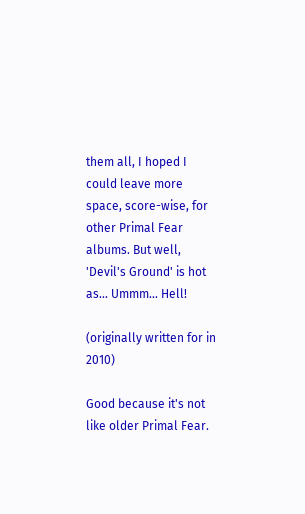them all, I hoped I could leave more space, score-wise, for other Primal Fear albums. But well, 'Devil's Ground' is hot as... Ummm... Hell!

(originally written for in 2010)

Good because it's not like older Primal Fear.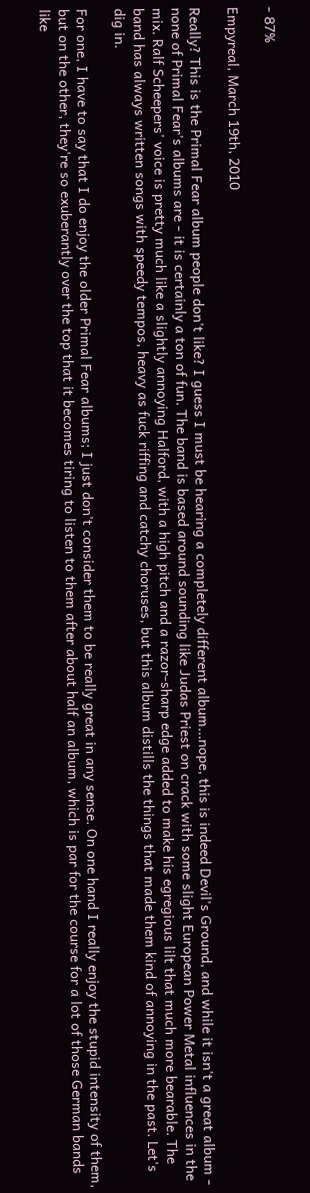- 87%

Empyreal, March 19th, 2010

Really? This is the Primal Fear album people don't like? I guess I must be hearing a completely different album...nope, this is indeed Devil's Ground, and while it isn't a great album - none of Primal Fear's albums are - it is certainly a ton of fun. The band is based around sounding like Judas Priest on crack with some slight European Power Metal influences in the mix. Ralf Scheepers' voice is pretty much like a slightly annoying Halford, with a high pitch and a razor-sharp edge added to make his egregious lilt that much more bearable. The band has always written songs with speedy tempos, heavy as fuck riffing and catchy choruses, but this album distills the things that made them kind of annoying in the past. Let's dig in.

For one, I have to say that I do enjoy the older Primal Fear albums; I just don't consider them to be really great in any sense. On one hand I really enjoy the stupid intensity of them, but on the other, they're so exuberantly over the top that it becomes tiring to listen to them after about half an album, which is par for the course for a lot of those German bands like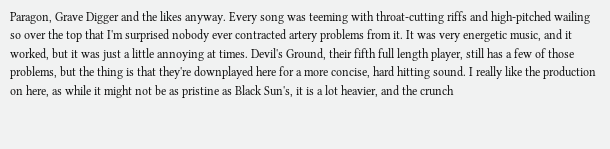Paragon, Grave Digger and the likes anyway. Every song was teeming with throat-cutting riffs and high-pitched wailing so over the top that I'm surprised nobody ever contracted artery problems from it. It was very energetic music, and it worked, but it was just a little annoying at times. Devil's Ground, their fifth full length player, still has a few of those problems, but the thing is that they're downplayed here for a more concise, hard hitting sound. I really like the production on here, as while it might not be as pristine as Black Sun's, it is a lot heavier, and the crunch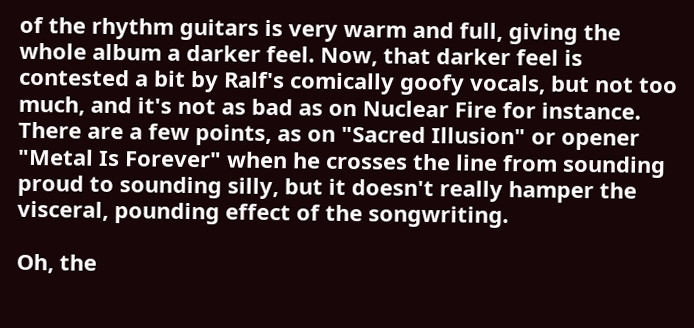of the rhythm guitars is very warm and full, giving the whole album a darker feel. Now, that darker feel is contested a bit by Ralf's comically goofy vocals, but not too much, and it's not as bad as on Nuclear Fire for instance. There are a few points, as on "Sacred Illusion" or opener "Metal Is Forever" when he crosses the line from sounding proud to sounding silly, but it doesn't really hamper the visceral, pounding effect of the songwriting.

Oh, the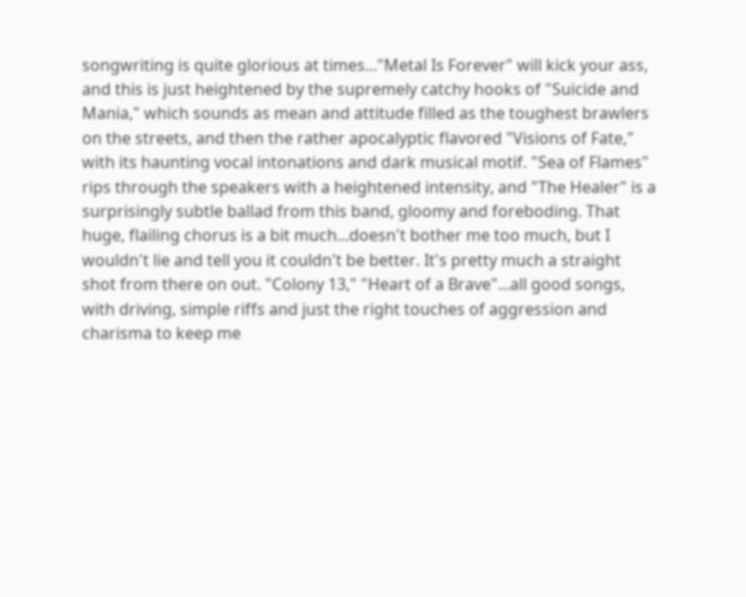songwriting is quite glorious at times..."Metal Is Forever" will kick your ass, and this is just heightened by the supremely catchy hooks of "Suicide and Mania," which sounds as mean and attitude filled as the toughest brawlers on the streets, and then the rather apocalyptic flavored "Visions of Fate," with its haunting vocal intonations and dark musical motif. "Sea of Flames" rips through the speakers with a heightened intensity, and "The Healer" is a surprisingly subtle ballad from this band, gloomy and foreboding. That huge, flailing chorus is a bit much...doesn't bother me too much, but I wouldn't lie and tell you it couldn't be better. It's pretty much a straight shot from there on out. "Colony 13," "Heart of a Brave"...all good songs, with driving, simple riffs and just the right touches of aggression and charisma to keep me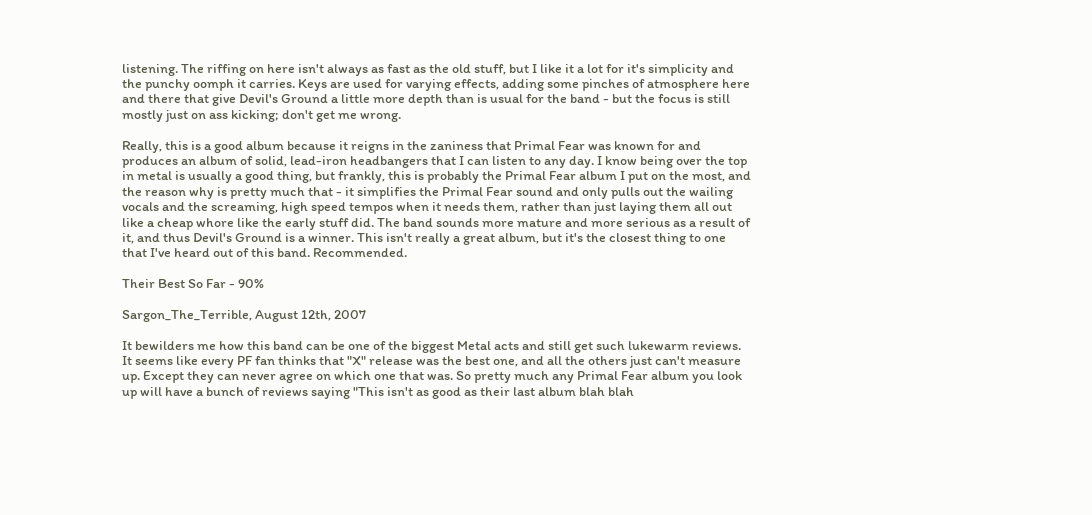listening. The riffing on here isn't always as fast as the old stuff, but I like it a lot for it's simplicity and the punchy oomph it carries. Keys are used for varying effects, adding some pinches of atmosphere here and there that give Devil's Ground a little more depth than is usual for the band - but the focus is still mostly just on ass kicking; don't get me wrong.

Really, this is a good album because it reigns in the zaniness that Primal Fear was known for and produces an album of solid, lead-iron headbangers that I can listen to any day. I know being over the top in metal is usually a good thing, but frankly, this is probably the Primal Fear album I put on the most, and the reason why is pretty much that - it simplifies the Primal Fear sound and only pulls out the wailing vocals and the screaming, high speed tempos when it needs them, rather than just laying them all out like a cheap whore like the early stuff did. The band sounds more mature and more serious as a result of it, and thus Devil's Ground is a winner. This isn't really a great album, but it's the closest thing to one that I've heard out of this band. Recommended.

Their Best So Far - 90%

Sargon_The_Terrible, August 12th, 2007

It bewilders me how this band can be one of the biggest Metal acts and still get such lukewarm reviews. It seems like every PF fan thinks that "X" release was the best one, and all the others just can't measure up. Except they can never agree on which one that was. So pretty much any Primal Fear album you look up will have a bunch of reviews saying "This isn't as good as their last album blah blah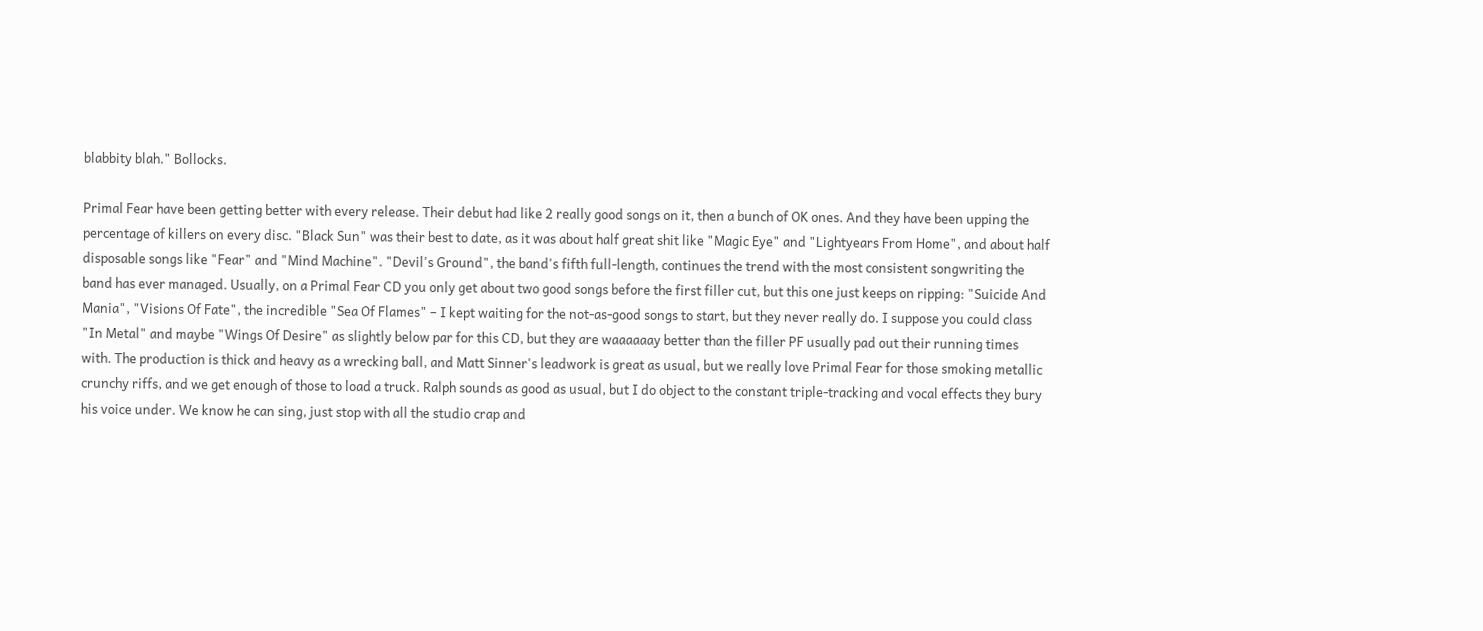blabbity blah." Bollocks.

Primal Fear have been getting better with every release. Their debut had like 2 really good songs on it, then a bunch of OK ones. And they have been upping the percentage of killers on every disc. "Black Sun" was their best to date, as it was about half great shit like "Magic Eye" and "Lightyears From Home", and about half disposable songs like "Fear" and "Mind Machine". "Devil's Ground", the band's fifth full-length, continues the trend with the most consistent songwriting the band has ever managed. Usually, on a Primal Fear CD you only get about two good songs before the first filler cut, but this one just keeps on ripping: "Suicide And Mania", "Visions Of Fate", the incredible "Sea Of Flames" – I kept waiting for the not-as-good songs to start, but they never really do. I suppose you could class "In Metal" and maybe "Wings Of Desire" as slightly below par for this CD, but they are waaaaaay better than the filler PF usually pad out their running times with. The production is thick and heavy as a wrecking ball, and Matt Sinner's leadwork is great as usual, but we really love Primal Fear for those smoking metallic crunchy riffs, and we get enough of those to load a truck. Ralph sounds as good as usual, but I do object to the constant triple-tracking and vocal effects they bury his voice under. We know he can sing, just stop with all the studio crap and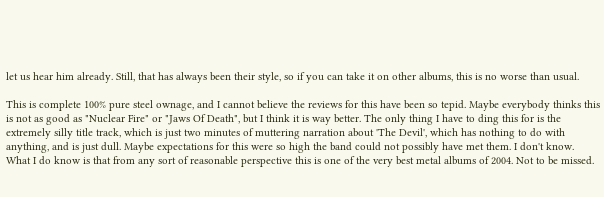let us hear him already. Still, that has always been their style, so if you can take it on other albums, this is no worse than usual.

This is complete 100% pure steel ownage, and I cannot believe the reviews for this have been so tepid. Maybe everybody thinks this is not as good as "Nuclear Fire" or "Jaws Of Death", but I think it is way better. The only thing I have to ding this for is the extremely silly title track, which is just two minutes of muttering narration about 'The Devil', which has nothing to do with anything, and is just dull. Maybe expectations for this were so high the band could not possibly have met them. I don't know. What I do know is that from any sort of reasonable perspective this is one of the very best metal albums of 2004. Not to be missed.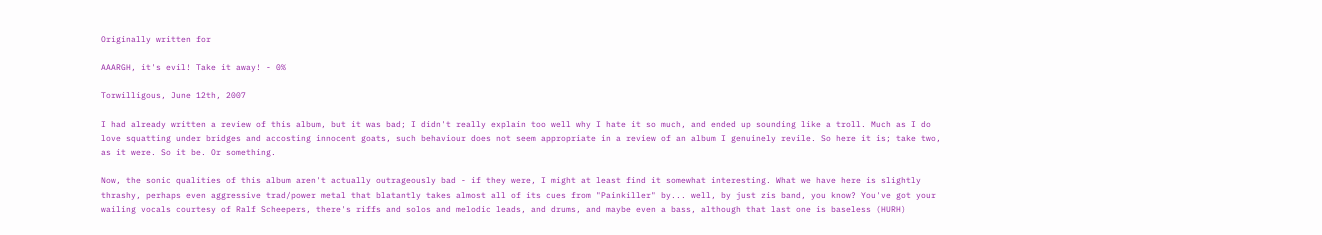Originally written for

AAARGH, it's evil! Take it away! - 0%

Torwilligous, June 12th, 2007

I had already written a review of this album, but it was bad; I didn't really explain too well why I hate it so much, and ended up sounding like a troll. Much as I do love squatting under bridges and accosting innocent goats, such behaviour does not seem appropriate in a review of an album I genuinely revile. So here it is; take two, as it were. So it be. Or something.

Now, the sonic qualities of this album aren't actually outrageously bad - if they were, I might at least find it somewhat interesting. What we have here is slightly thrashy, perhaps even aggressive trad/power metal that blatantly takes almost all of its cues from "Painkiller" by... well, by just zis band, you know? You've got your wailing vocals courtesy of Ralf Scheepers, there's riffs and solos and melodic leads, and drums, and maybe even a bass, although that last one is baseless (HURH)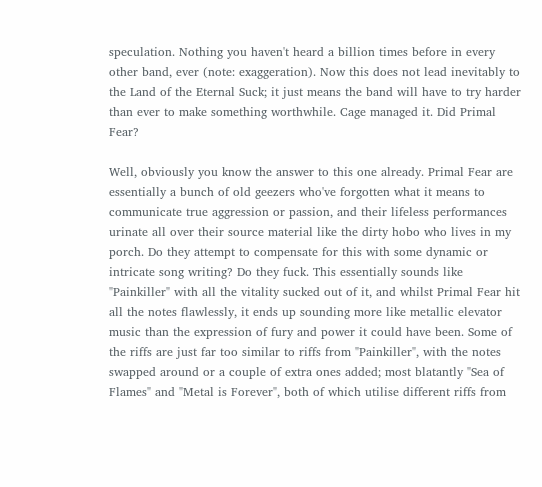speculation. Nothing you haven't heard a billion times before in every other band, ever (note: exaggeration). Now this does not lead inevitably to the Land of the Eternal Suck; it just means the band will have to try harder than ever to make something worthwhile. Cage managed it. Did Primal Fear?

Well, obviously you know the answer to this one already. Primal Fear are essentially a bunch of old geezers who've forgotten what it means to communicate true aggression or passion, and their lifeless performances urinate all over their source material like the dirty hobo who lives in my porch. Do they attempt to compensate for this with some dynamic or intricate song writing? Do they fuck. This essentially sounds like "Painkiller" with all the vitality sucked out of it, and whilst Primal Fear hit all the notes flawlessly, it ends up sounding more like metallic elevator music than the expression of fury and power it could have been. Some of the riffs are just far too similar to riffs from "Painkiller", with the notes swapped around or a couple of extra ones added; most blatantly "Sea of Flames" and "Metal is Forever", both of which utilise different riffs from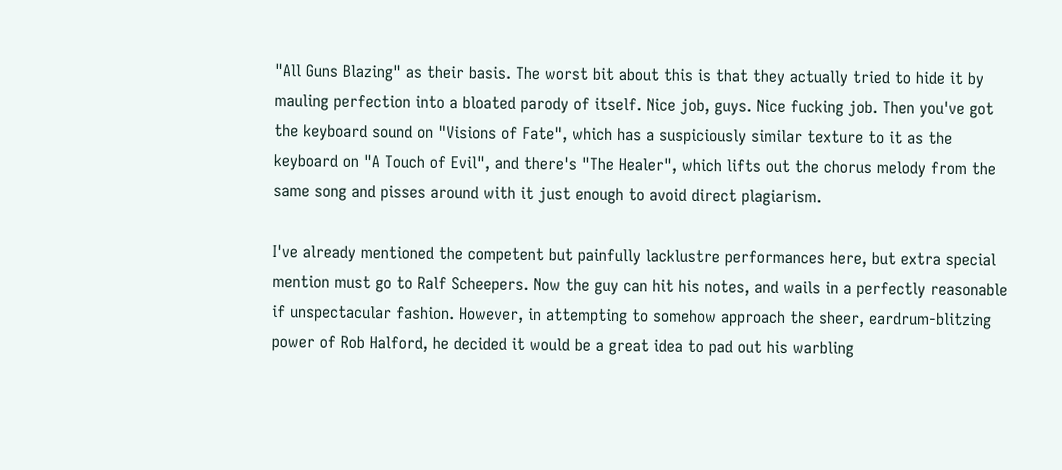"All Guns Blazing" as their basis. The worst bit about this is that they actually tried to hide it by mauling perfection into a bloated parody of itself. Nice job, guys. Nice fucking job. Then you've got the keyboard sound on "Visions of Fate", which has a suspiciously similar texture to it as the keyboard on "A Touch of Evil", and there's "The Healer", which lifts out the chorus melody from the same song and pisses around with it just enough to avoid direct plagiarism.

I've already mentioned the competent but painfully lacklustre performances here, but extra special mention must go to Ralf Scheepers. Now the guy can hit his notes, and wails in a perfectly reasonable if unspectacular fashion. However, in attempting to somehow approach the sheer, eardrum-blitzing power of Rob Halford, he decided it would be a great idea to pad out his warbling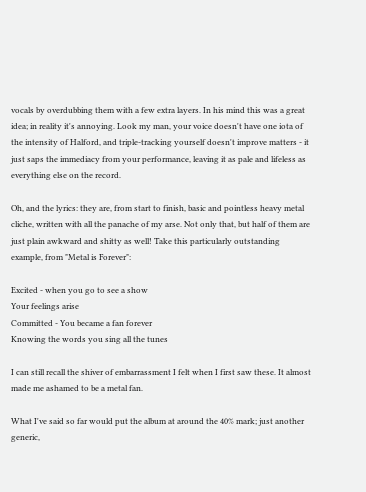vocals by overdubbing them with a few extra layers. In his mind this was a great idea; in reality it's annoying. Look my man, your voice doesn't have one iota of the intensity of Halford, and triple-tracking yourself doesn't improve matters - it just saps the immediacy from your performance, leaving it as pale and lifeless as everything else on the record.

Oh, and the lyrics: they are, from start to finish, basic and pointless heavy metal cliche, written with all the panache of my arse. Not only that, but half of them are just plain awkward and shitty as well! Take this particularly outstanding example, from "Metal is Forever":

Excited - when you go to see a show
Your feelings arise
Committed - You became a fan forever
Knowing the words you sing all the tunes

I can still recall the shiver of embarrassment I felt when I first saw these. It almost made me ashamed to be a metal fan.

What I've said so far would put the album at around the 40% mark; just another generic,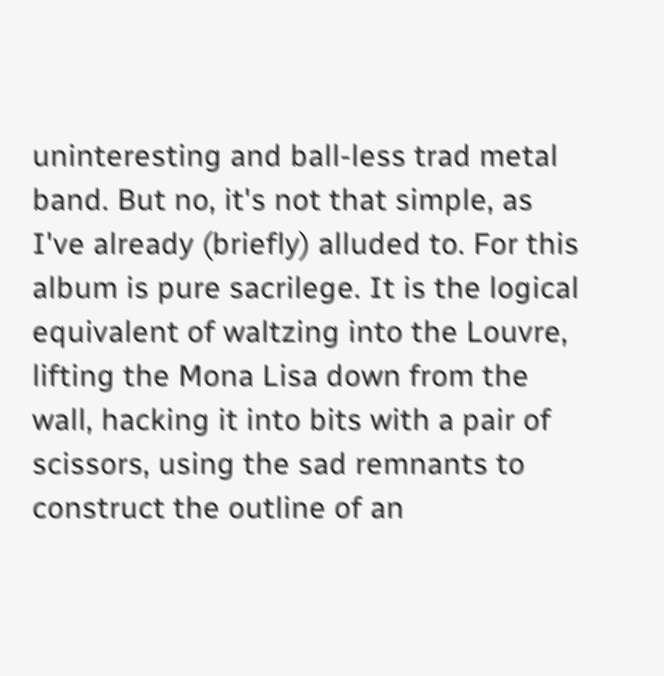uninteresting and ball-less trad metal band. But no, it's not that simple, as I've already (briefly) alluded to. For this album is pure sacrilege. It is the logical equivalent of waltzing into the Louvre, lifting the Mona Lisa down from the wall, hacking it into bits with a pair of scissors, using the sad remnants to construct the outline of an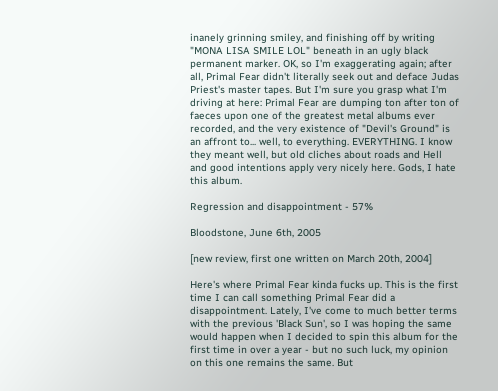inanely grinning smiley, and finishing off by writing "MONA LISA SMILE LOL" beneath in an ugly black permanent marker. OK, so I'm exaggerating again; after all, Primal Fear didn't literally seek out and deface Judas Priest's master tapes. But I'm sure you grasp what I'm driving at here: Primal Fear are dumping ton after ton of faeces upon one of the greatest metal albums ever recorded, and the very existence of "Devil's Ground" is an affront to... well, to everything. EVERYTHING. I know they meant well, but old cliches about roads and Hell and good intentions apply very nicely here. Gods, I hate this album.

Regression and disappointment - 57%

Bloodstone, June 6th, 2005

[new review, first one written on March 20th, 2004]

Here's where Primal Fear kinda fucks up. This is the first time I can call something Primal Fear did a disappointment. Lately, I've come to much better terms with the previous 'Black Sun', so I was hoping the same would happen when I decided to spin this album for the first time in over a year - but no such luck, my opinion on this one remains the same. But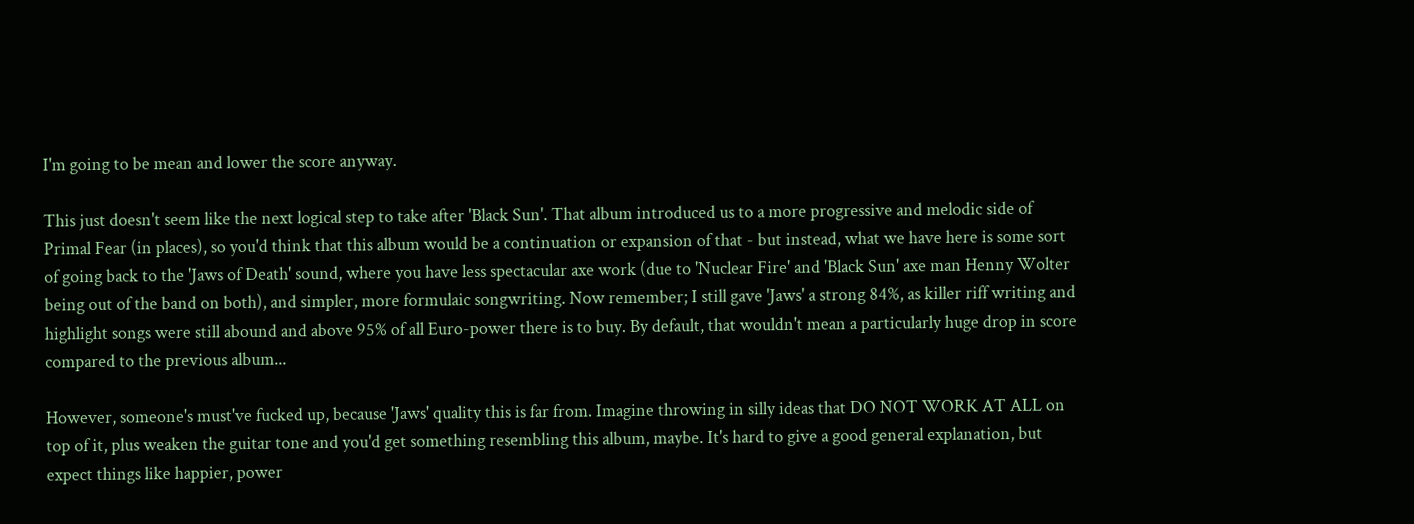I'm going to be mean and lower the score anyway.

This just doesn't seem like the next logical step to take after 'Black Sun'. That album introduced us to a more progressive and melodic side of Primal Fear (in places), so you'd think that this album would be a continuation or expansion of that - but instead, what we have here is some sort of going back to the 'Jaws of Death' sound, where you have less spectacular axe work (due to 'Nuclear Fire' and 'Black Sun' axe man Henny Wolter being out of the band on both), and simpler, more formulaic songwriting. Now remember; I still gave 'Jaws' a strong 84%, as killer riff writing and highlight songs were still abound and above 95% of all Euro-power there is to buy. By default, that wouldn't mean a particularly huge drop in score compared to the previous album...

However, someone's must've fucked up, because 'Jaws' quality this is far from. Imagine throwing in silly ideas that DO NOT WORK AT ALL on top of it, plus weaken the guitar tone and you'd get something resembling this album, maybe. It's hard to give a good general explanation, but expect things like happier, power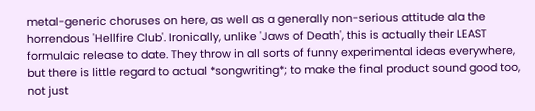metal-generic choruses on here, as well as a generally non-serious attitude ala the horrendous 'Hellfire Club'. Ironically, unlike 'Jaws of Death', this is actually their LEAST formulaic release to date. They throw in all sorts of funny experimental ideas everywhere, but there is little regard to actual *songwriting*; to make the final product sound good too, not just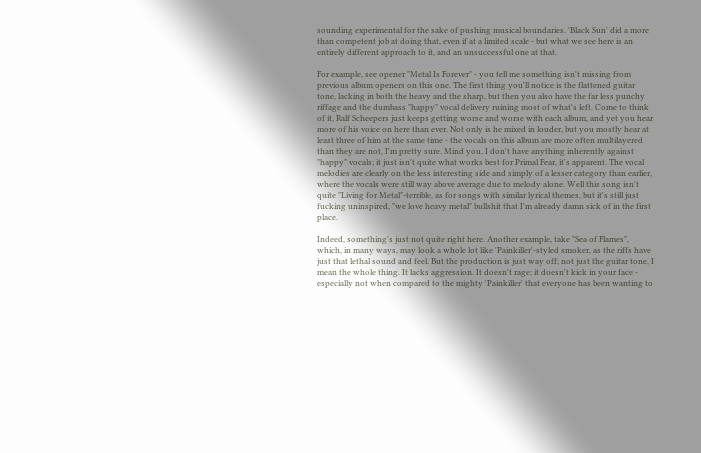sounding experimental for the sake of pushing musical boundaries. 'Black Sun' did a more than competent job at doing that, even if at a limited scale - but what we see here is an entirely different approach to it, and an unsuccessful one at that.

For example, see opener "Metal Is Forever" - you tell me something isn't missing from previous album openers on this one. The first thing you'll notice is the flattened guitar tone, lacking in both the heavy and the sharp, but then you also have the far less punchy riffage and the dumbass "happy" vocal delivery ruining most of what's left. Come to think of it, Ralf Scheepers just keeps getting worse and worse with each album, and yet you hear more of his voice on here than ever. Not only is he mixed in louder, but you mostly hear at least three of him at the same time - the vocals on this album are more often multilayered than they are not, I'm pretty sure. Mind you, I don't have anything inherently against "happy" vocals; it just isn't quite what works best for Primal Fear, it's apparent. The vocal melodies are clearly on the less interesting side and simply of a lesser category than earlier, where the vocals were still way above average due to melody alone. Well this song isn't quite "Living for Metal"-terrible, as for songs with similar lyrical themes, but it's still just fucking uninspired, "we love heavy metal" bullshit that I'm already damn sick of in the first place.

Indeed, something's just not quite right here. Another example, take "Sea of Flames", which, in many ways, may look a whole lot like 'Painkiller'-styled smoker, as the riffs have just that lethal sound and feel. But the production is just way off; not just the guitar tone, I mean the whole thing. It lacks aggression. It doesn't rage; it doesn't kick in your face - especially not when compared to the mighty 'Painkiller' that everyone has been wanting to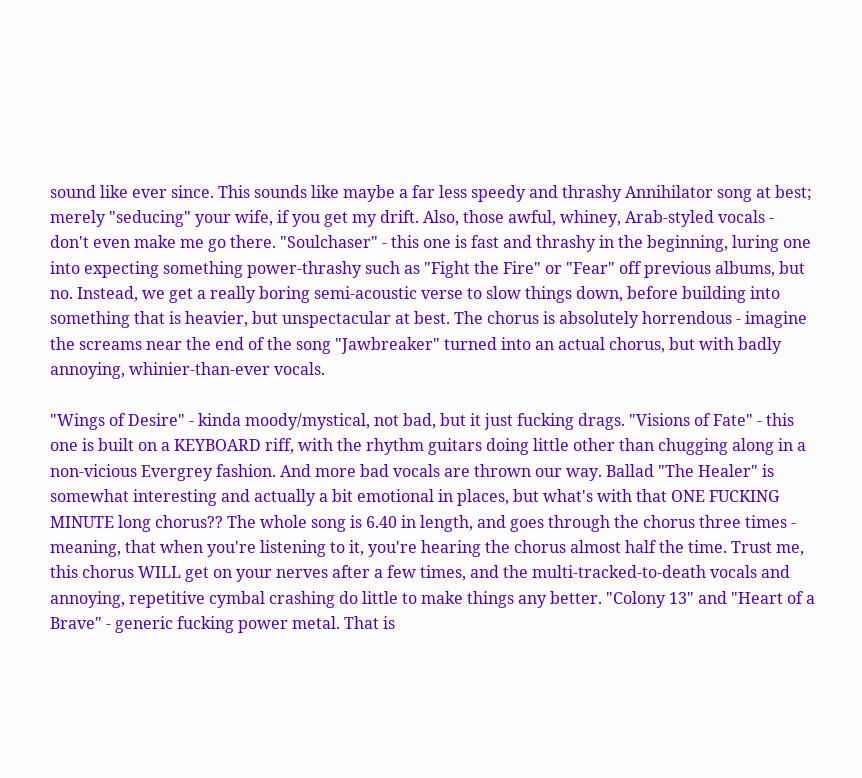sound like ever since. This sounds like maybe a far less speedy and thrashy Annihilator song at best; merely "seducing" your wife, if you get my drift. Also, those awful, whiney, Arab-styled vocals - don't even make me go there. "Soulchaser" - this one is fast and thrashy in the beginning, luring one into expecting something power-thrashy such as "Fight the Fire" or "Fear" off previous albums, but no. Instead, we get a really boring semi-acoustic verse to slow things down, before building into something that is heavier, but unspectacular at best. The chorus is absolutely horrendous - imagine the screams near the end of the song "Jawbreaker" turned into an actual chorus, but with badly annoying, whinier-than-ever vocals.

"Wings of Desire" - kinda moody/mystical, not bad, but it just fucking drags. "Visions of Fate" - this one is built on a KEYBOARD riff, with the rhythm guitars doing little other than chugging along in a non-vicious Evergrey fashion. And more bad vocals are thrown our way. Ballad "The Healer" is somewhat interesting and actually a bit emotional in places, but what's with that ONE FUCKING MINUTE long chorus?? The whole song is 6.40 in length, and goes through the chorus three times - meaning, that when you're listening to it, you're hearing the chorus almost half the time. Trust me, this chorus WILL get on your nerves after a few times, and the multi-tracked-to-death vocals and annoying, repetitive cymbal crashing do little to make things any better. "Colony 13" and "Heart of a Brave" - generic fucking power metal. That is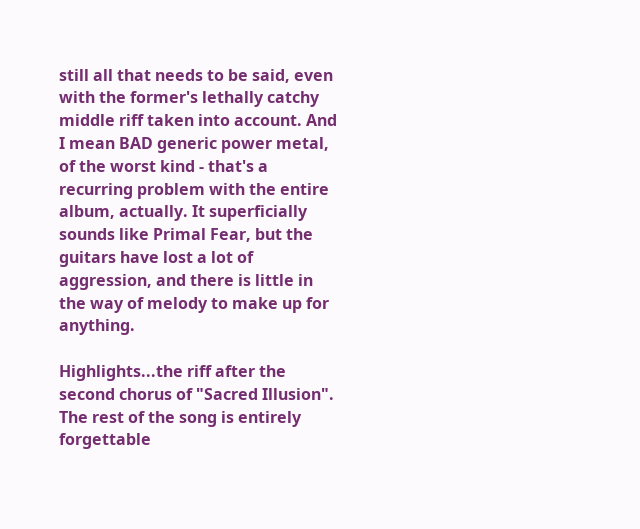still all that needs to be said, even with the former's lethally catchy middle riff taken into account. And I mean BAD generic power metal, of the worst kind - that's a recurring problem with the entire album, actually. It superficially sounds like Primal Fear, but the guitars have lost a lot of aggression, and there is little in the way of melody to make up for anything.

Highlights...the riff after the second chorus of "Sacred Illusion". The rest of the song is entirely forgettable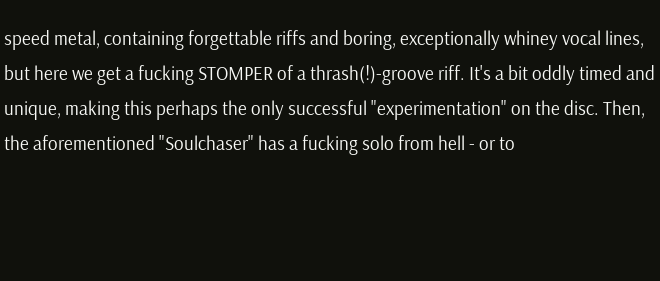speed metal, containing forgettable riffs and boring, exceptionally whiney vocal lines, but here we get a fucking STOMPER of a thrash(!)-groove riff. It's a bit oddly timed and unique, making this perhaps the only successful "experimentation" on the disc. Then, the aforementioned "Soulchaser" has a fucking solo from hell - or to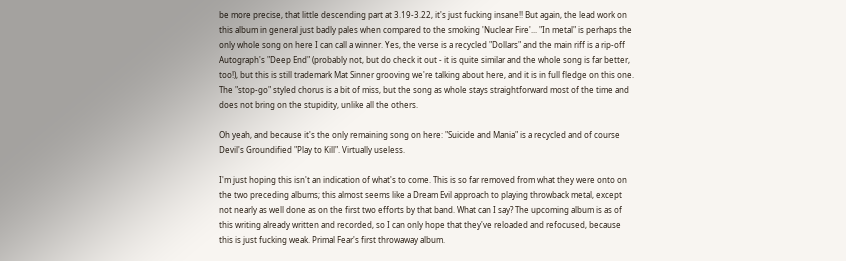be more precise, that little descending part at 3.19-3.22, it's just fucking insane!! But again, the lead work on this album in general just badly pales when compared to the smoking 'Nuclear Fire'... "In metal" is perhaps the only whole song on here I can call a winner. Yes, the verse is a recycled "Dollars" and the main riff is a rip-off Autograph's "Deep End" (probably not, but do check it out - it is quite similar and the whole song is far better, too!), but this is still trademark Mat Sinner grooving we're talking about here, and it is in full fledge on this one. The "stop-go" styled chorus is a bit of miss, but the song as whole stays straightforward most of the time and does not bring on the stupidity, unlike all the others.

Oh yeah, and because it's the only remaining song on here: "Suicide and Mania" is a recycled and of course Devil's Groundified "Play to Kill". Virtually useless.

I'm just hoping this isn't an indication of what's to come. This is so far removed from what they were onto on the two preceding albums; this almost seems like a Dream Evil approach to playing throwback metal, except not nearly as well done as on the first two efforts by that band. What can I say? The upcoming album is as of this writing already written and recorded, so I can only hope that they've reloaded and refocused, because this is just fucking weak. Primal Fear's first throwaway album.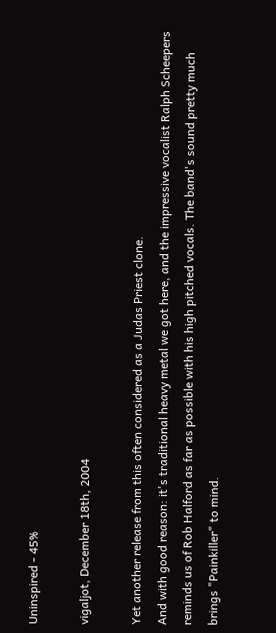Uninspired - 45%

vigaljot, December 18th, 2004

Yet another release from this often considered as a Judas Priest clone.
And with good reason: it's traditional heavy metal we got here, and the impressive vocalist Ralph Scheepers reminds us of Rob Halford as far as possible with his high pitched vocals. The band's sound pretty much brings "Painkiller" to mind.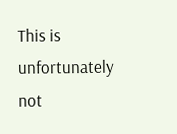This is unfortunately not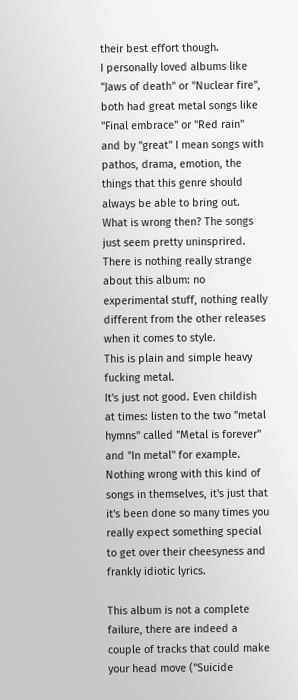their best effort though.
I personally loved albums like "Jaws of death" or "Nuclear fire", both had great metal songs like "Final embrace" or "Red rain" and by "great" I mean songs with pathos, drama, emotion, the things that this genre should always be able to bring out.
What is wrong then? The songs just seem pretty uninsprired.
There is nothing really strange about this album: no experimental stuff, nothing really different from the other releases when it comes to style.
This is plain and simple heavy fucking metal.
It's just not good. Even childish at times: listen to the two "metal hymns" called "Metal is forever" and "In metal" for example. Nothing wrong with this kind of songs in themselves, it's just that it's been done so many times you really expect something special to get over their cheesyness and frankly idiotic lyrics.

This album is not a complete failure, there are indeed a couple of tracks that could make your head move ("Suicide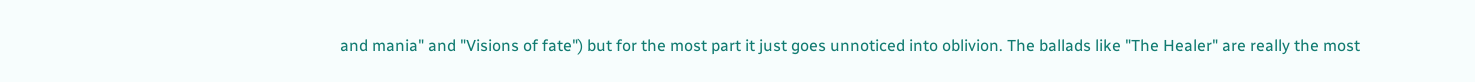and mania" and "Visions of fate") but for the most part it just goes unnoticed into oblivion. The ballads like "The Healer" are really the most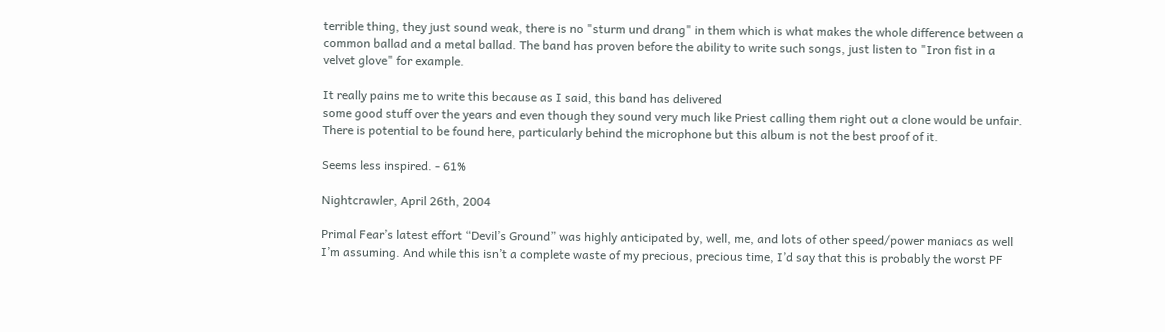terrible thing, they just sound weak, there is no "sturm und drang" in them which is what makes the whole difference between a common ballad and a metal ballad. The band has proven before the ability to write such songs, just listen to "Iron fist in a velvet glove" for example.

It really pains me to write this because as I said, this band has delivered
some good stuff over the years and even though they sound very much like Priest calling them right out a clone would be unfair. There is potential to be found here, particularly behind the microphone but this album is not the best proof of it.

Seems less inspired. - 61%

Nightcrawler, April 26th, 2004

Primal Fear’s latest effort “Devil’s Ground” was highly anticipated by, well, me, and lots of other speed/power maniacs as well I’m assuming. And while this isn’t a complete waste of my precious, precious time, I’d say that this is probably the worst PF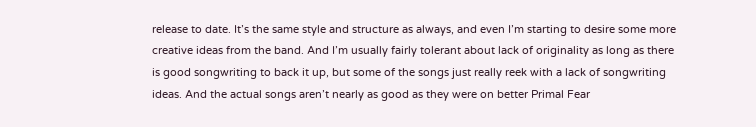release to date. It’s the same style and structure as always, and even I’m starting to desire some more creative ideas from the band. And I’m usually fairly tolerant about lack of originality as long as there is good songwriting to back it up, but some of the songs just really reek with a lack of songwriting ideas. And the actual songs aren’t nearly as good as they were on better Primal Fear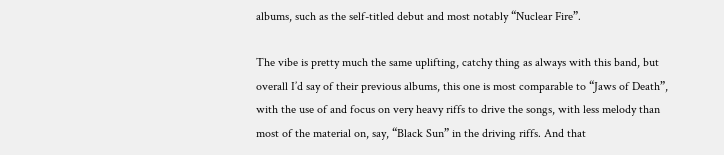albums, such as the self-titled debut and most notably “Nuclear Fire”.

The vibe is pretty much the same uplifting, catchy thing as always with this band, but overall I’d say of their previous albums, this one is most comparable to “Jaws of Death”, with the use of and focus on very heavy riffs to drive the songs, with less melody than most of the material on, say, “Black Sun” in the driving riffs. And that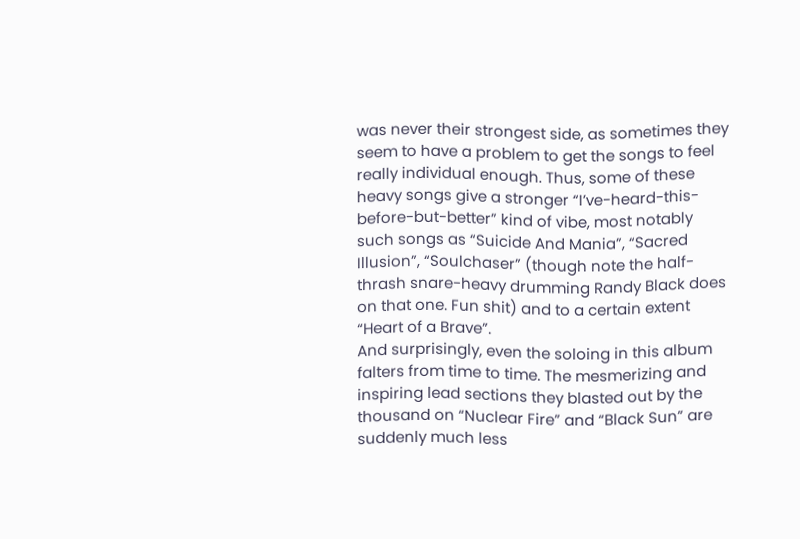was never their strongest side, as sometimes they seem to have a problem to get the songs to feel really individual enough. Thus, some of these heavy songs give a stronger “I’ve-heard-this-before-but-better” kind of vibe, most notably such songs as “Suicide And Mania”, “Sacred Illusion”, “Soulchaser” (though note the half-thrash snare-heavy drumming Randy Black does on that one. Fun shit) and to a certain extent “Heart of a Brave”.
And surprisingly, even the soloing in this album falters from time to time. The mesmerizing and inspiring lead sections they blasted out by the thousand on “Nuclear Fire” and “Black Sun” are suddenly much less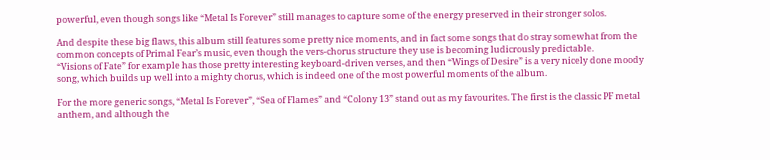powerful, even though songs like “Metal Is Forever” still manages to capture some of the energy preserved in their stronger solos.

And despite these big flaws, this album still features some pretty nice moments, and in fact some songs that do stray somewhat from the common concepts of Primal Fear’s music, even though the vers-chorus structure they use is becoming ludicrously predictable.
“Visions of Fate” for example has those pretty interesting keyboard-driven verses, and then “Wings of Desire” is a very nicely done moody song, which builds up well into a mighty chorus, which is indeed one of the most powerful moments of the album.

For the more generic songs, “Metal Is Forever”, “Sea of Flames” and “Colony 13” stand out as my favourites. The first is the classic PF metal anthem, and although the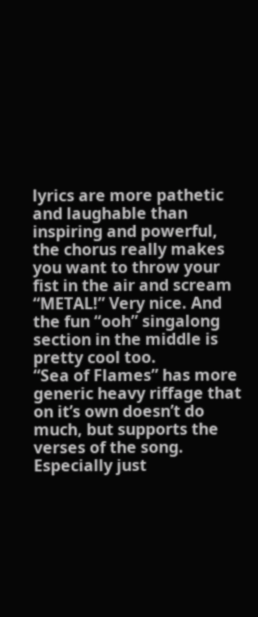lyrics are more pathetic and laughable than inspiring and powerful, the chorus really makes you want to throw your fist in the air and scream “METAL!” Very nice. And the fun “ooh” singalong section in the middle is pretty cool too.
“Sea of Flames” has more generic heavy riffage that on it’s own doesn’t do much, but supports the verses of the song. Especially just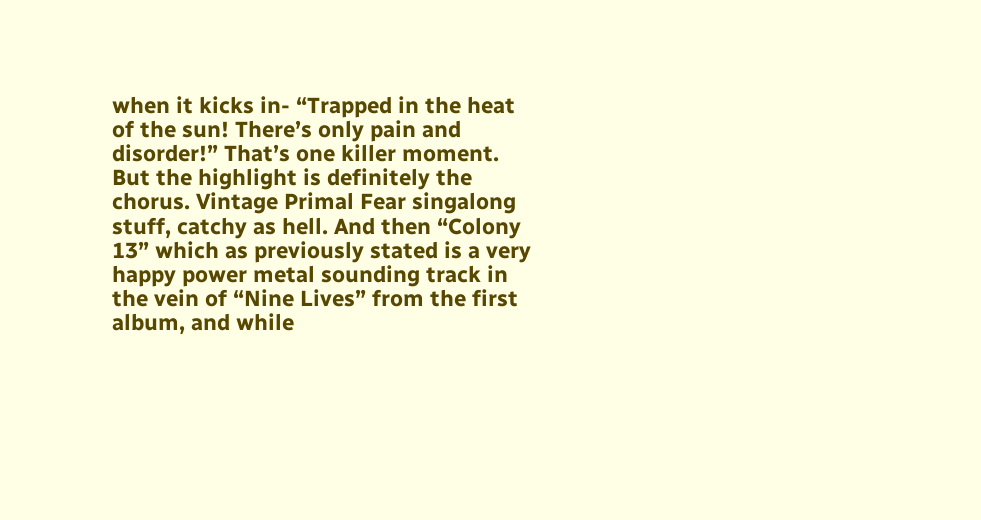when it kicks in- “Trapped in the heat of the sun! There’s only pain and disorder!” That’s one killer moment. But the highlight is definitely the chorus. Vintage Primal Fear singalong stuff, catchy as hell. And then “Colony 13” which as previously stated is a very happy power metal sounding track in the vein of “Nine Lives” from the first album, and while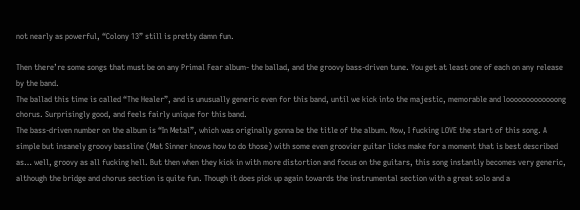not nearly as powerful, “Colony 13” still is pretty damn fun.

Then there’re some songs that must be on any Primal Fear album- the ballad, and the groovy bass-driven tune. You get at least one of each on any release by the band.
The ballad this time is called “The Healer”, and is unusually generic even for this band, until we kick into the majestic, memorable and looooooooooooong chorus. Surprisingly good, and feels fairly unique for this band.
The bass-driven number on the album is “In Metal”, which was originally gonna be the title of the album. Now, I fucking LOVE the start of this song. A simple but insanely groovy bassline (Mat Sinner knows how to do those) with some even groovier guitar licks make for a moment that is best described as… well, groovy as all fucking hell. But then when they kick in with more distortion and focus on the guitars, this song instantly becomes very generic, although the bridge and chorus section is quite fun. Though it does pick up again towards the instrumental section with a great solo and a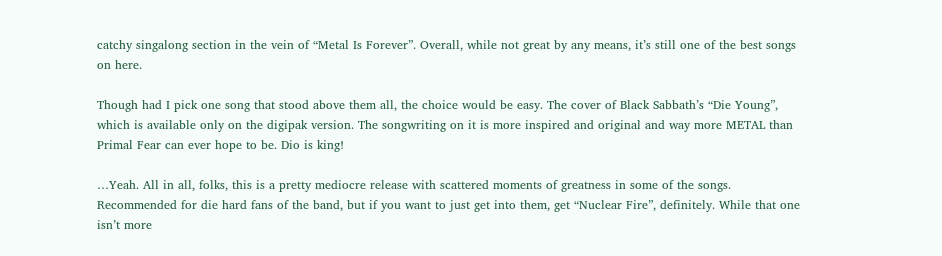catchy singalong section in the vein of “Metal Is Forever”. Overall, while not great by any means, it’s still one of the best songs on here.

Though had I pick one song that stood above them all, the choice would be easy. The cover of Black Sabbath’s “Die Young”, which is available only on the digipak version. The songwriting on it is more inspired and original and way more METAL than Primal Fear can ever hope to be. Dio is king!

…Yeah. All in all, folks, this is a pretty mediocre release with scattered moments of greatness in some of the songs. Recommended for die hard fans of the band, but if you want to just get into them, get “Nuclear Fire”, definitely. While that one isn’t more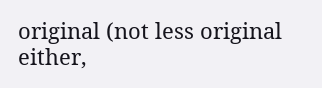original (not less original either,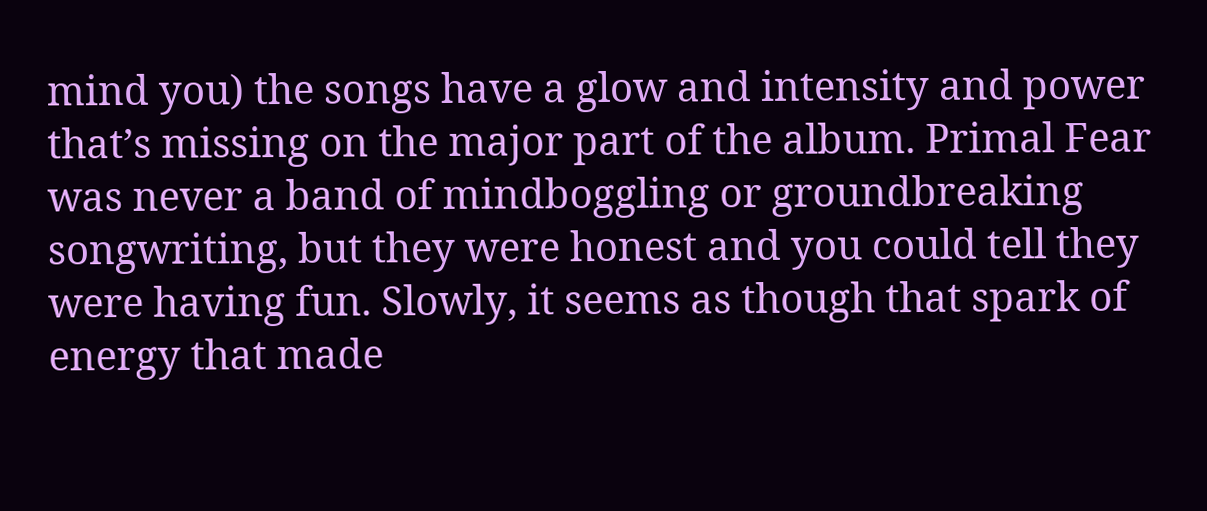mind you) the songs have a glow and intensity and power that’s missing on the major part of the album. Primal Fear was never a band of mindboggling or groundbreaking songwriting, but they were honest and you could tell they were having fun. Slowly, it seems as though that spark of energy that made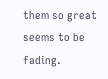them so great seems to be fading.